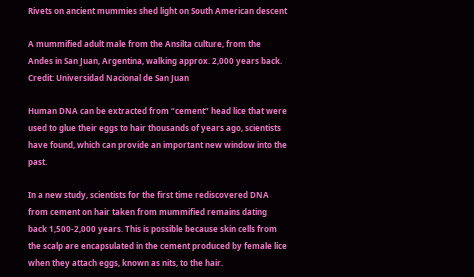Rivets on ancient mummies shed light on South American descent

A mummified adult male from the Ansilta culture, from the Andes in San Juan, Argentina, walking approx. 2,000 years back. Credit: Universidad Nacional de San Juan

Human DNA can be extracted from “cement” head lice that were used to glue their eggs to hair thousands of years ago, scientists have found, which can provide an important new window into the past.

In a new study, scientists for the first time rediscovered DNA from cement on hair taken from mummified remains dating back 1,500-2,000 years. This is possible because skin cells from the scalp are encapsulated in the cement produced by female lice when they attach eggs, known as nits, to the hair.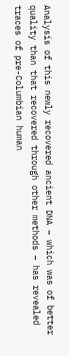Analysis of this newly recovered ancient DNA – which was of better quality than that recovered through other methods – has revealed traces of pre-Columbian human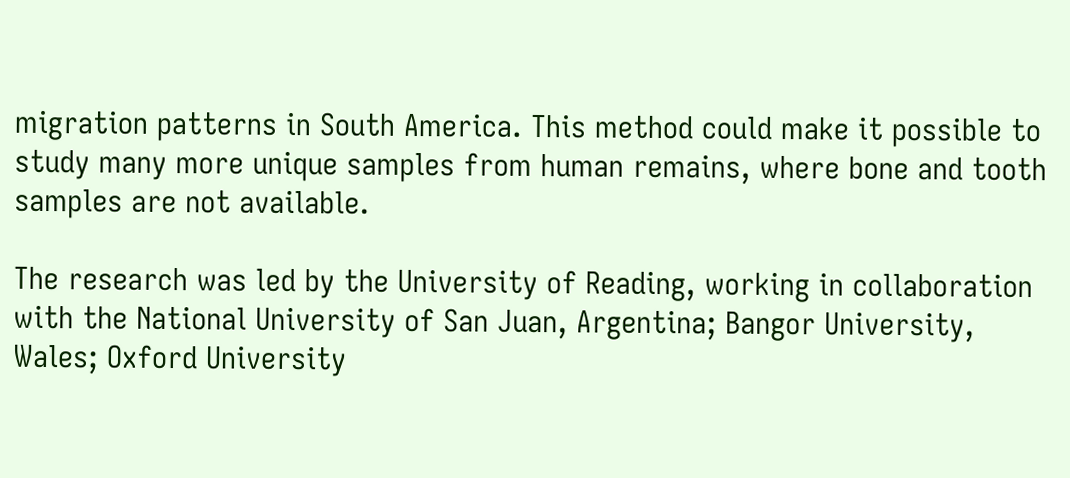migration patterns in South America. This method could make it possible to study many more unique samples from human remains, where bone and tooth samples are not available.

The research was led by the University of Reading, working in collaboration with the National University of San Juan, Argentina; Bangor University, Wales; Oxford University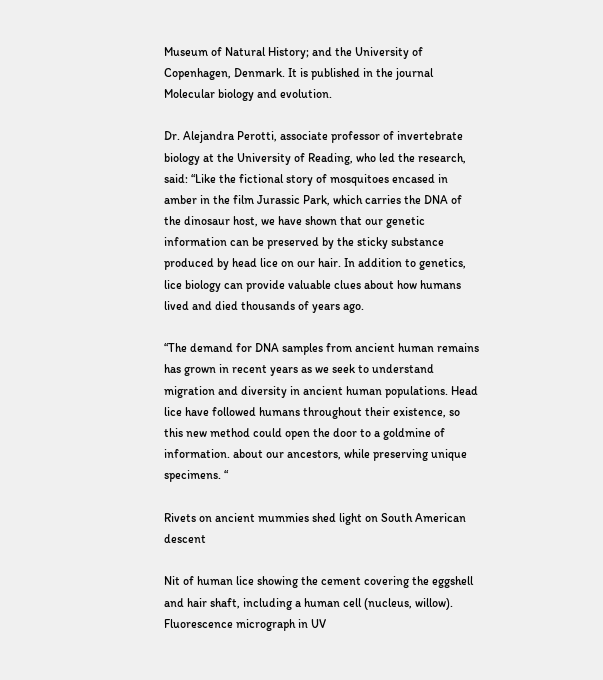Museum of Natural History; and the University of Copenhagen, Denmark. It is published in the journal Molecular biology and evolution.

Dr. Alejandra Perotti, associate professor of invertebrate biology at the University of Reading, who led the research, said: “Like the fictional story of mosquitoes encased in amber in the film Jurassic Park, which carries the DNA of the dinosaur host, we have shown that our genetic information can be preserved by the sticky substance produced by head lice on our hair. In addition to genetics, lice biology can provide valuable clues about how humans lived and died thousands of years ago.

“The demand for DNA samples from ancient human remains has grown in recent years as we seek to understand migration and diversity in ancient human populations. Head lice have followed humans throughout their existence, so this new method could open the door to a goldmine of information. about our ancestors, while preserving unique specimens. “

Rivets on ancient mummies shed light on South American descent

Nit of human lice showing the cement covering the eggshell and hair shaft, including a human cell (nucleus, willow). Fluorescence micrograph in UV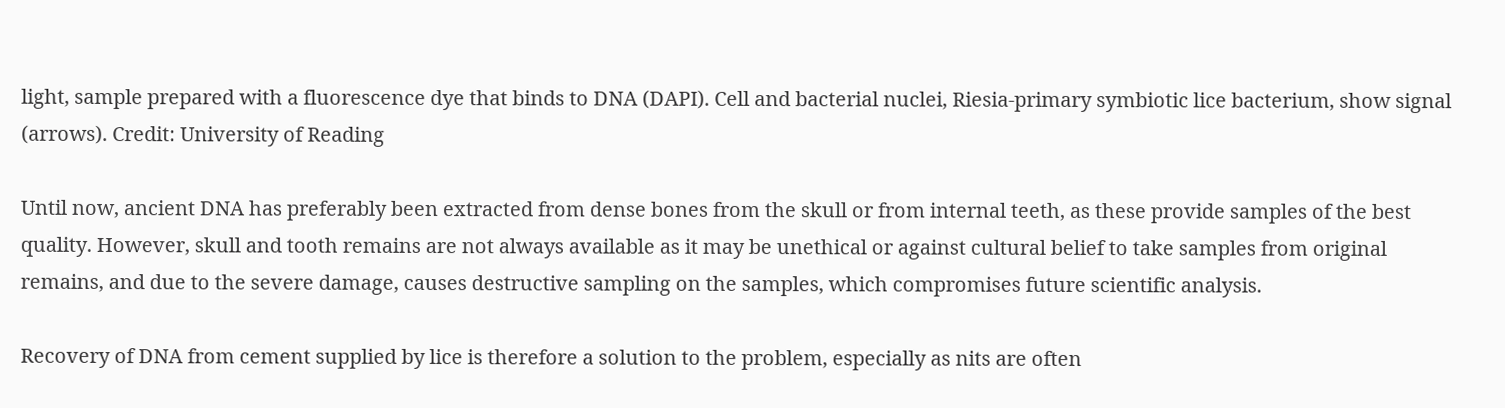light, sample prepared with a fluorescence dye that binds to DNA (DAPI). Cell and bacterial nuclei, Riesia-primary symbiotic lice bacterium, show signal (arrows). Credit: University of Reading

Until now, ancient DNA has preferably been extracted from dense bones from the skull or from internal teeth, as these provide samples of the best quality. However, skull and tooth remains are not always available as it may be unethical or against cultural belief to take samples from original remains, and due to the severe damage, causes destructive sampling on the samples, which compromises future scientific analysis.

Recovery of DNA from cement supplied by lice is therefore a solution to the problem, especially as nits are often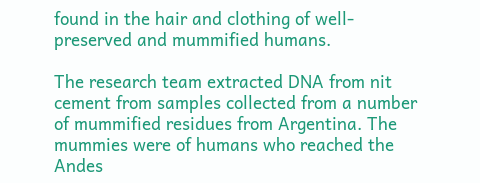found in the hair and clothing of well-preserved and mummified humans.

The research team extracted DNA from nit cement from samples collected from a number of mummified residues from Argentina. The mummies were of humans who reached the Andes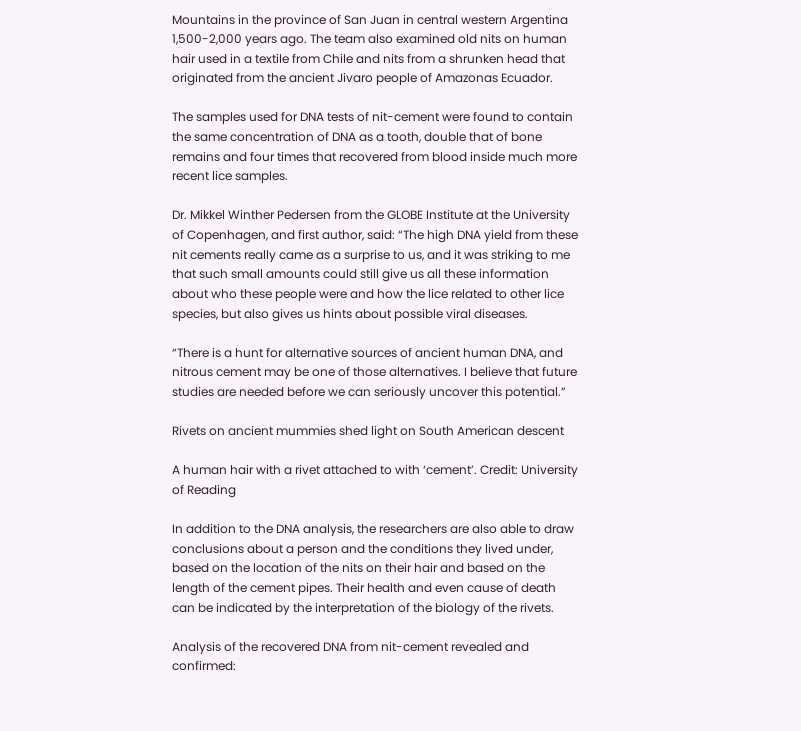Mountains in the province of San Juan in central western Argentina 1,500-2,000 years ago. The team also examined old nits on human hair used in a textile from Chile and nits from a shrunken head that originated from the ancient Jivaro people of Amazonas Ecuador.

The samples used for DNA tests of nit-cement were found to contain the same concentration of DNA as a tooth, double that of bone remains and four times that recovered from blood inside much more recent lice samples.

Dr. Mikkel Winther Pedersen from the GLOBE Institute at the University of Copenhagen, and first author, said: “The high DNA yield from these nit cements really came as a surprise to us, and it was striking to me that such small amounts could still give us all these information about who these people were and how the lice related to other lice species, but also gives us hints about possible viral diseases.

“There is a hunt for alternative sources of ancient human DNA, and nitrous cement may be one of those alternatives. I believe that future studies are needed before we can seriously uncover this potential.”

Rivets on ancient mummies shed light on South American descent

A human hair with a rivet attached to with ‘cement’. Credit: University of Reading

In addition to the DNA analysis, the researchers are also able to draw conclusions about a person and the conditions they lived under, based on the location of the nits on their hair and based on the length of the cement pipes. Their health and even cause of death can be indicated by the interpretation of the biology of the rivets.

Analysis of the recovered DNA from nit-cement revealed and confirmed: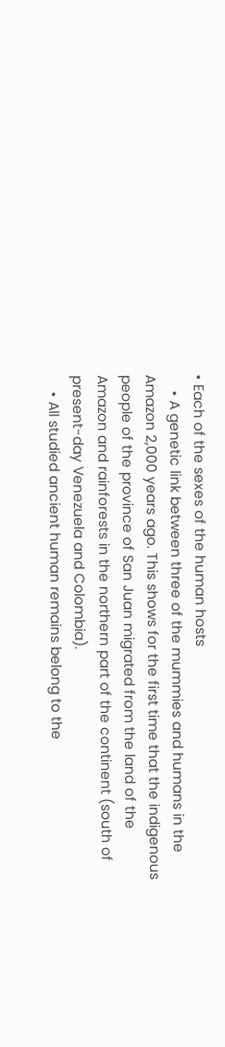• Each of the sexes of the human hosts
    • A genetic link between three of the mummies and humans in the Amazon 2,000 years ago. This shows for the first time that the indigenous people of the province of San Juan migrated from the land of the Amazon and rainforests in the northern part of the continent (south of present-day Venezuela and Colombia).
    • All studied ancient human remains belong to the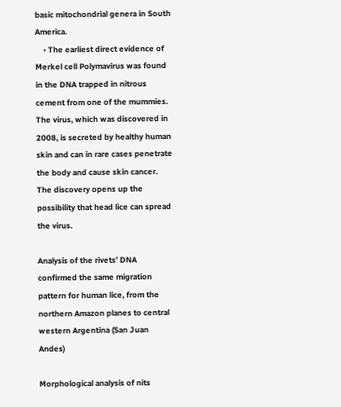basic mitochondrial genera in South America.
    • The earliest direct evidence of Merkel cell Polymavirus was found in the DNA trapped in nitrous cement from one of the mummies. The virus, which was discovered in 2008, is secreted by healthy human skin and can in rare cases penetrate the body and cause skin cancer. The discovery opens up the possibility that head lice can spread the virus.

Analysis of the rivets’ DNA confirmed the same migration pattern for human lice, from the northern Amazon planes to central western Argentina (San Juan Andes)

Morphological analysis of nits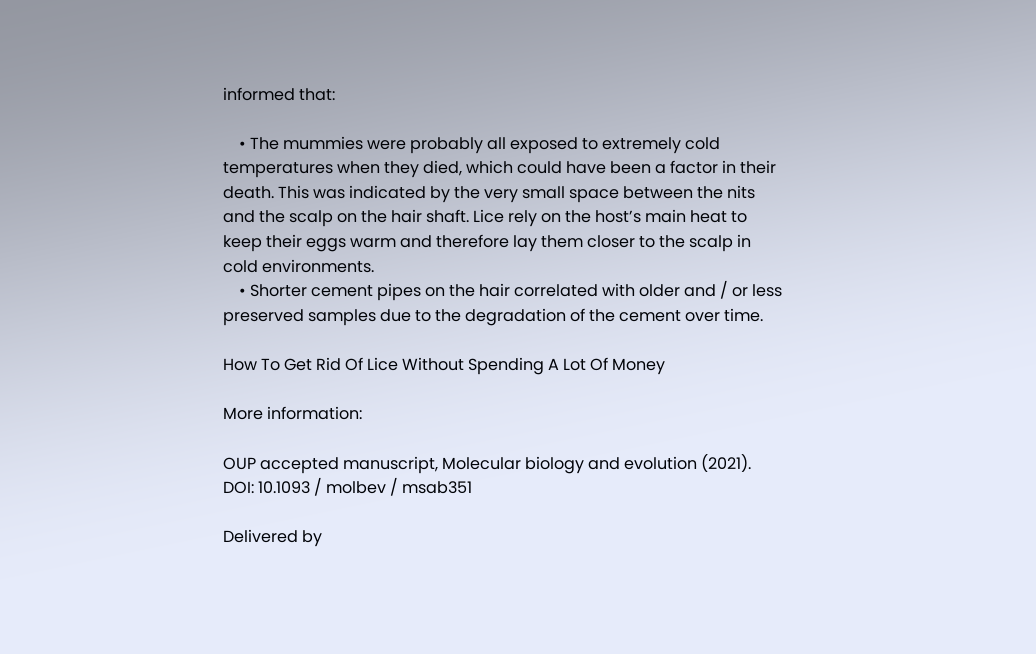informed that:

    • The mummies were probably all exposed to extremely cold temperatures when they died, which could have been a factor in their death. This was indicated by the very small space between the nits and the scalp on the hair shaft. Lice rely on the host’s main heat to keep their eggs warm and therefore lay them closer to the scalp in cold environments.
    • Shorter cement pipes on the hair correlated with older and / or less preserved samples due to the degradation of the cement over time.

How To Get Rid Of Lice Without Spending A Lot Of Money

More information:

OUP accepted manuscript, Molecular biology and evolution (2021). DOI: 10.1093 / molbev / msab351

Delivered by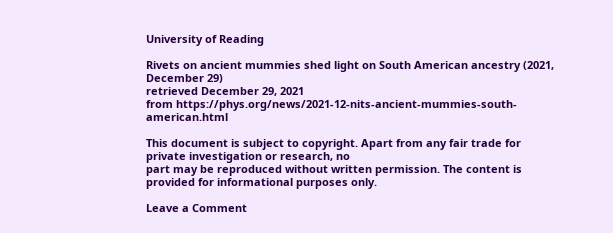University of Reading

Rivets on ancient mummies shed light on South American ancestry (2021, December 29)
retrieved December 29, 2021
from https://phys.org/news/2021-12-nits-ancient-mummies-south-american.html

This document is subject to copyright. Apart from any fair trade for private investigation or research, no
part may be reproduced without written permission. The content is provided for informational purposes only.

Leave a Comment